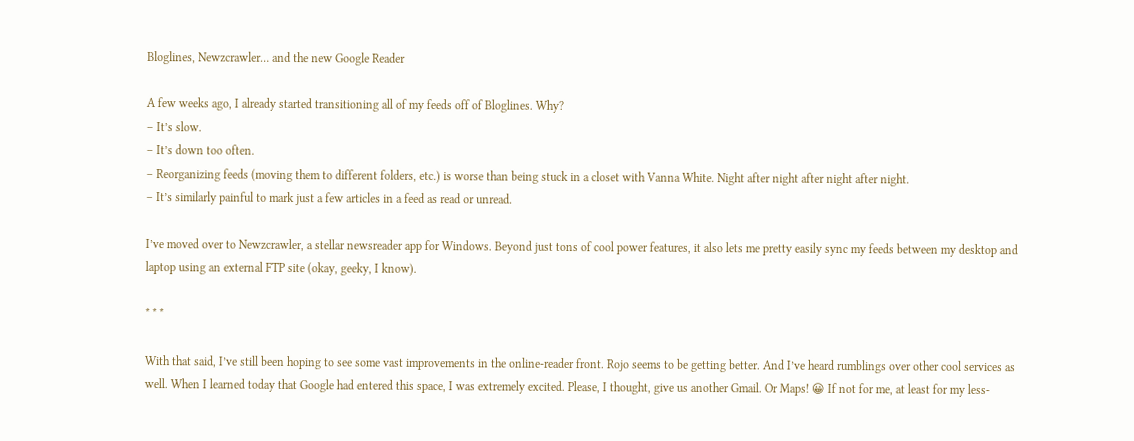Bloglines, Newzcrawler… and the new Google Reader

A few weeks ago, I already started transitioning all of my feeds off of Bloglines. Why?
– It’s slow.
– It’s down too often.
– Reorganizing feeds (moving them to different folders, etc.) is worse than being stuck in a closet with Vanna White. Night after night after night after night.
– It’s similarly painful to mark just a few articles in a feed as read or unread.

I’ve moved over to Newzcrawler, a stellar newsreader app for Windows. Beyond just tons of cool power features, it also lets me pretty easily sync my feeds between my desktop and laptop using an external FTP site (okay, geeky, I know).

* * *

With that said, I’ve still been hoping to see some vast improvements in the online-reader front. Rojo seems to be getting better. And I’ve heard rumblings over other cool services as well. When I learned today that Google had entered this space, I was extremely excited. Please, I thought, give us another Gmail. Or Maps! 😀 If not for me, at least for my less-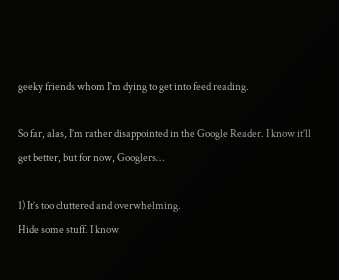geeky friends whom I’m dying to get into feed reading.

So far, alas, I’m rather disappointed in the Google Reader. I know it’ll get better, but for now, Googlers…

1) It’s too cluttered and overwhelming.
Hide some stuff. I know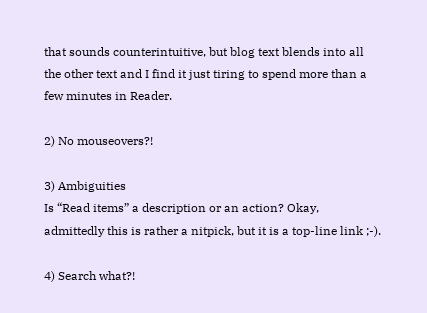that sounds counterintuitive, but blog text blends into all the other text and I find it just tiring to spend more than a few minutes in Reader.

2) No mouseovers?!

3) Ambiguities
Is “Read items” a description or an action? Okay, admittedly this is rather a nitpick, but it is a top-line link ;-).

4) Search what?!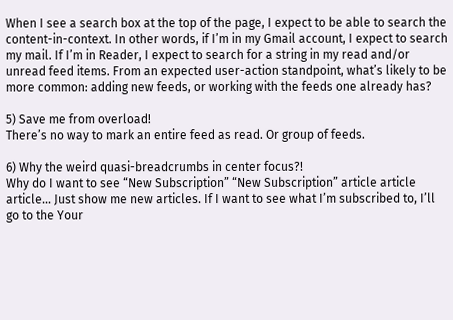When I see a search box at the top of the page, I expect to be able to search the content-in-context. In other words, if I’m in my Gmail account, I expect to search my mail. If I’m in Reader, I expect to search for a string in my read and/or unread feed items. From an expected user-action standpoint, what’s likely to be more common: adding new feeds, or working with the feeds one already has?

5) Save me from overload!
There’s no way to mark an entire feed as read. Or group of feeds.

6) Why the weird quasi-breadcrumbs in center focus?!
Why do I want to see “New Subscription” “New Subscription” article article article… Just show me new articles. If I want to see what I’m subscribed to, I’ll go to the Your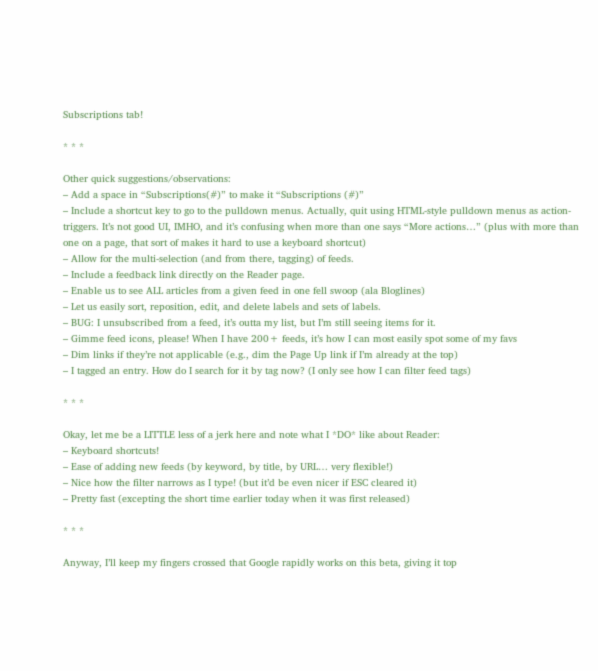Subscriptions tab!

* * *

Other quick suggestions/observations:
– Add a space in “Subscriptions(#)” to make it “Subscriptions (#)”
– Include a shortcut key to go to the pulldown menus. Actually, quit using HTML-style pulldown menus as action-triggers. It’s not good UI, IMHO, and it’s confusing when more than one says “More actions…” (plus with more than one on a page, that sort of makes it hard to use a keyboard shortcut)
– Allow for the multi-selection (and from there, tagging) of feeds.
– Include a feedback link directly on the Reader page.
– Enable us to see ALL articles from a given feed in one fell swoop (ala Bloglines)
– Let us easily sort, reposition, edit, and delete labels and sets of labels.
– BUG: I unsubscribed from a feed, it’s outta my list, but I’m still seeing items for it.
– Gimme feed icons, please! When I have 200+ feeds, it’s how I can most easily spot some of my favs
– Dim links if they’re not applicable (e.g., dim the Page Up link if I’m already at the top)
– I tagged an entry. How do I search for it by tag now? (I only see how I can filter feed tags)

* * *

Okay, let me be a LITTLE less of a jerk here and note what I *DO* like about Reader:
– Keyboard shortcuts!
– Ease of adding new feeds (by keyword, by title, by URL… very flexible!)
– Nice how the filter narrows as I type! (but it’d be even nicer if ESC cleared it)
– Pretty fast (excepting the short time earlier today when it was first released)

* * *

Anyway, I’ll keep my fingers crossed that Google rapidly works on this beta, giving it top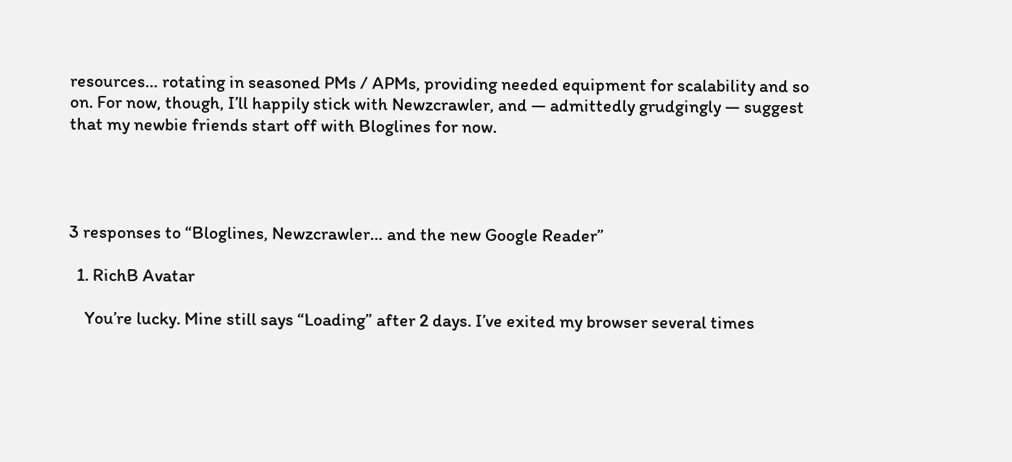resources… rotating in seasoned PMs / APMs, providing needed equipment for scalability and so on. For now, though, I’ll happily stick with Newzcrawler, and — admittedly grudgingly — suggest that my newbie friends start off with Bloglines for now.




3 responses to “Bloglines, Newzcrawler… and the new Google Reader”

  1. RichB Avatar

    You’re lucky. Mine still says “Loading” after 2 days. I’ve exited my browser several times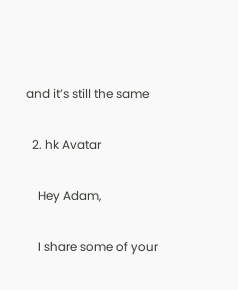and it’s still the same

  2. hk Avatar

    Hey Adam,

    I share some of your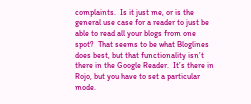complaints.  Is it just me, or is the general use case for a reader to just be able to read all your blogs from one spot?  That seems to be what Bloglines does best, but that functionality isn’t there in the Google Reader.  It’s there in Rojo, but you have to set a particular mode.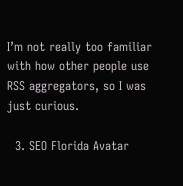I’m not really too familiar with how other people use RSS aggregators, so I was just curious.

  3. SEO Florida Avatar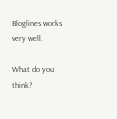Bloglines works very well.

What do you think?